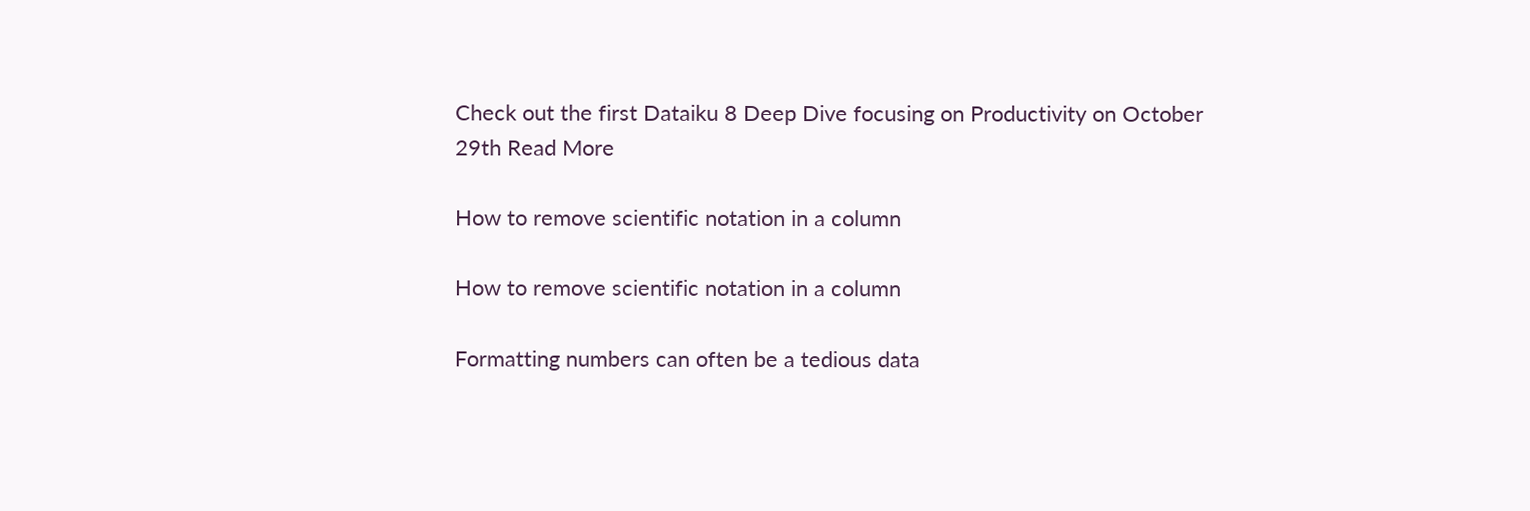Check out the first Dataiku 8 Deep Dive focusing on Productivity on October 29th Read More

How to remove scientific notation in a column

How to remove scientific notation in a column

Formatting numbers can often be a tedious data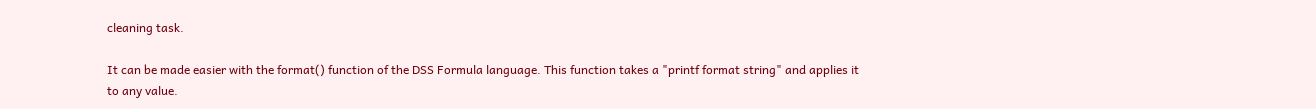cleaning task.

It can be made easier with the format() function of the DSS Formula language. This function takes a "printf format string" and applies it to any value.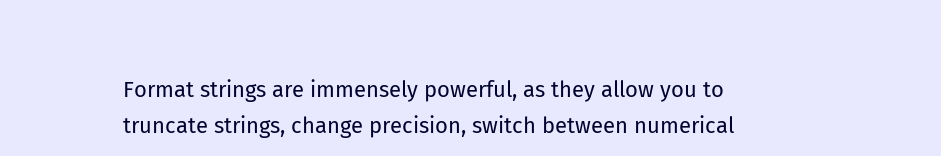Format strings are immensely powerful, as they allow you to truncate strings, change precision, switch between numerical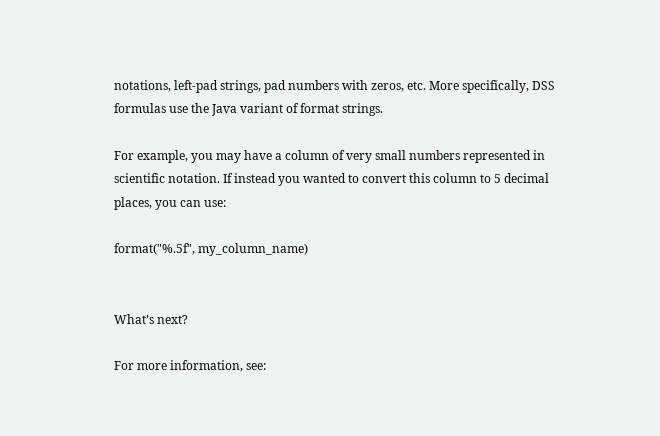notations, left-pad strings, pad numbers with zeros, etc. More specifically, DSS formulas use the Java variant of format strings.

For example, you may have a column of very small numbers represented in scientific notation. If instead you wanted to convert this column to 5 decimal places, you can use:

format("%.5f", my_column_name)


What’s next?

For more information, see: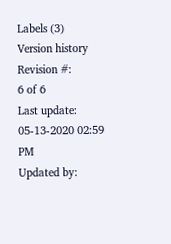Labels (3)
Version history
Revision #:
6 of 6
Last update:
05-13-2020 02:59 PM
Updated by: